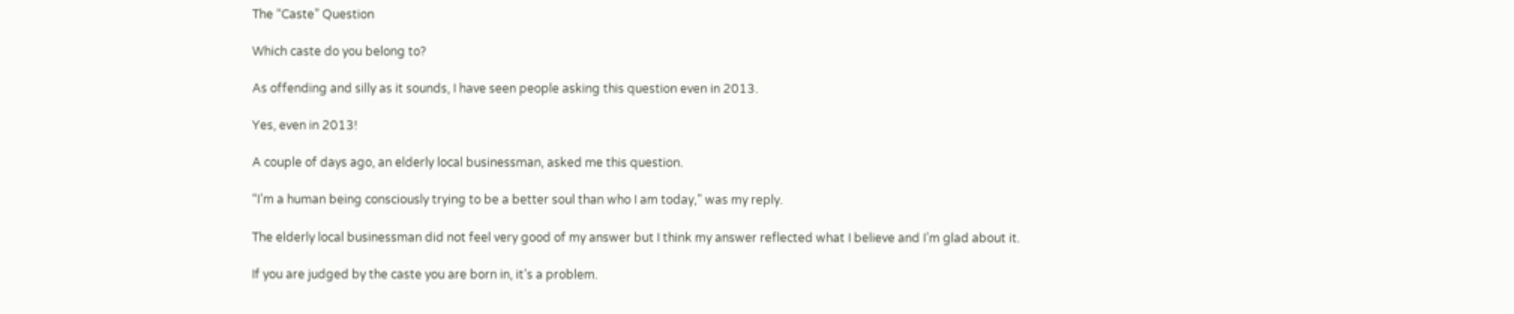The “Caste” Question

Which caste do you belong to?

As offending and silly as it sounds, I have seen people asking this question even in 2013.

Yes, even in 2013!

A couple of days ago, an elderly local businessman, asked me this question.

“I’m a human being consciously trying to be a better soul than who I am today,” was my reply.

The elderly local businessman did not feel very good of my answer but I think my answer reflected what I believe and I’m glad about it.

If you are judged by the caste you are born in, it’s a problem.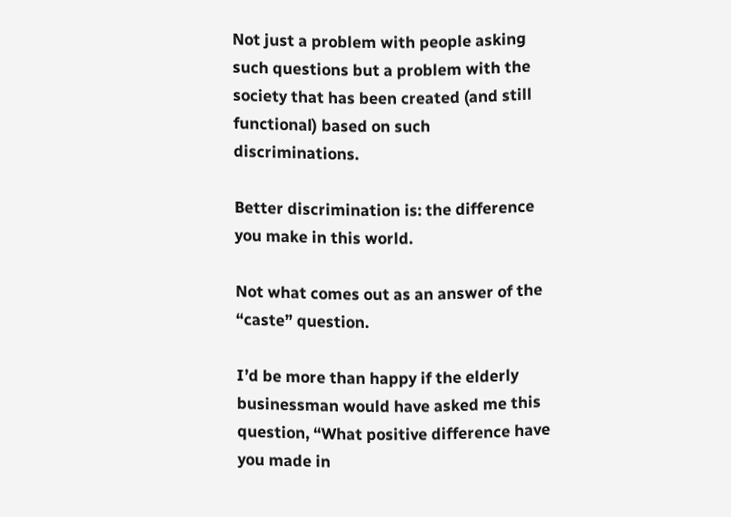Not just a problem with people asking such questions but a problem with the society that has been created (and still functional) based on such discriminations.

Better discrimination is: the difference you make in this world.

Not what comes out as an answer of the “caste” question.

I’d be more than happy if the elderly businessman would have asked me this question, “What positive difference have you made in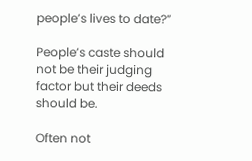people’s lives to date?”

People’s caste should not be their judging factor but their deeds should be.

Often not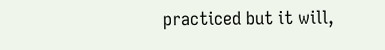practiced but it will,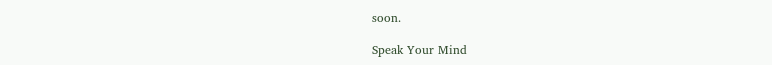soon.

Speak Your Mind